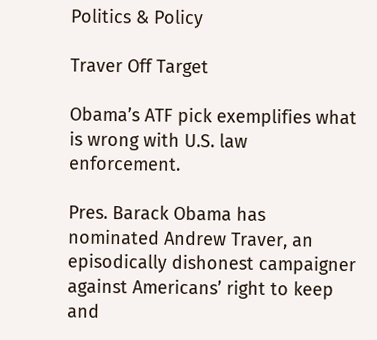Politics & Policy

Traver Off Target

Obama’s ATF pick exemplifies what is wrong with U.S. law enforcement.

Pres. Barack Obama has nominated Andrew Traver, an episodically dishonest campaigner against Americans’ right to keep and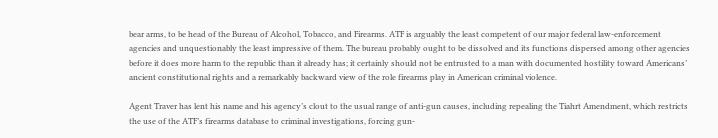bear arms, to be head of the Bureau of Alcohol, Tobacco, and Firearms. ATF is arguably the least competent of our major federal law-enforcement agencies and unquestionably the least impressive of them. The bureau probably ought to be dissolved and its functions dispersed among other agencies before it does more harm to the republic than it already has; it certainly should not be entrusted to a man with documented hostility toward Americans’ ancient constitutional rights and a remarkably backward view of the role firearms play in American criminal violence.

Agent Traver has lent his name and his agency’s clout to the usual range of anti-gun causes, including repealing the Tiahrt Amendment, which restricts the use of the ATF’s firearms database to criminal investigations, forcing gun-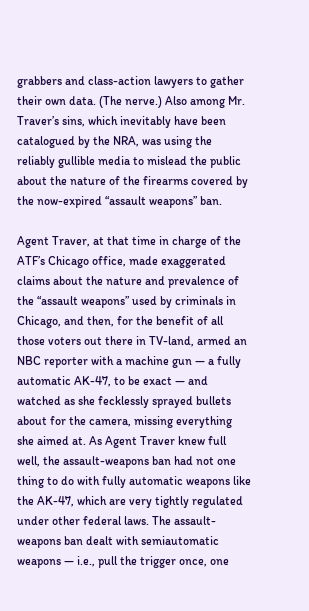grabbers and class-action lawyers to gather their own data. (The nerve.) Also among Mr. Traver’s sins, which inevitably have been catalogued by the NRA, was using the reliably gullible media to mislead the public about the nature of the firearms covered by the now-expired “assault weapons” ban.

Agent Traver, at that time in charge of the ATF’s Chicago office, made exaggerated claims about the nature and prevalence of the “assault weapons” used by criminals in Chicago, and then, for the benefit of all those voters out there in TV-land, armed an NBC reporter with a machine gun — a fully automatic AK-47, to be exact — and watched as she fecklessly sprayed bullets about for the camera, missing everything she aimed at. As Agent Traver knew full well, the assault-weapons ban had not one thing to do with fully automatic weapons like the AK-47, which are very tightly regulated under other federal laws. The assault-weapons ban dealt with semiautomatic weapons — i.e., pull the trigger once, one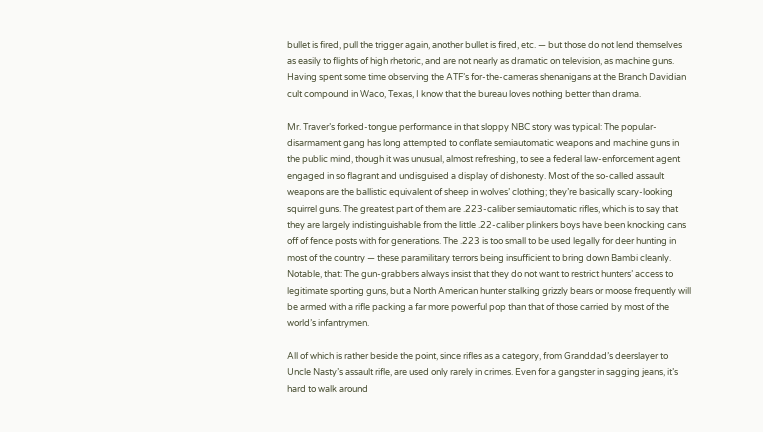bullet is fired, pull the trigger again, another bullet is fired, etc. — but those do not lend themselves as easily to flights of high rhetoric, and are not nearly as dramatic on television, as machine guns. Having spent some time observing the ATF’s for-the-cameras shenanigans at the Branch Davidian cult compound in Waco, Texas, I know that the bureau loves nothing better than drama.

Mr. Traver’s forked-tongue performance in that sloppy NBC story was typical: The popular-disarmament gang has long attempted to conflate semiautomatic weapons and machine guns in the public mind, though it was unusual, almost refreshing, to see a federal law-enforcement agent engaged in so flagrant and undisguised a display of dishonesty. Most of the so-called assault weapons are the ballistic equivalent of sheep in wolves’ clothing; they’re basically scary-looking squirrel guns. The greatest part of them are .223-caliber semiautomatic rifles, which is to say that they are largely indistinguishable from the little .22-caliber plinkers boys have been knocking cans off of fence posts with for generations. The .223 is too small to be used legally for deer hunting in most of the country — these paramilitary terrors being insufficient to bring down Bambi cleanly. Notable, that: The gun-grabbers always insist that they do not want to restrict hunters’ access to legitimate sporting guns, but a North American hunter stalking grizzly bears or moose frequently will be armed with a rifle packing a far more powerful pop than that of those carried by most of the world’s infantrymen.

All of which is rather beside the point, since rifles as a category, from Granddad’s deerslayer to Uncle Nasty’s assault rifle, are used only rarely in crimes. Even for a gangster in sagging jeans, it’s hard to walk around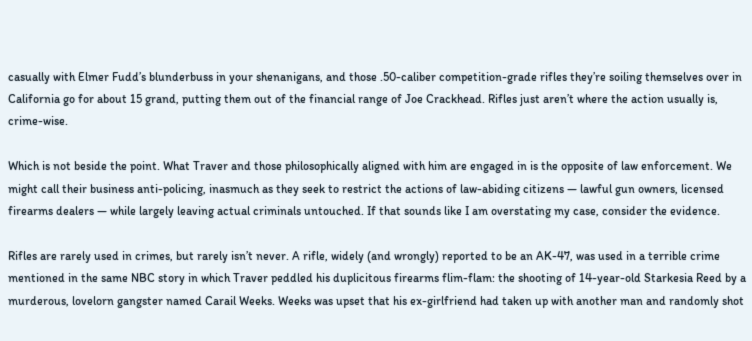casually with Elmer Fudd’s blunderbuss in your shenanigans, and those .50-caliber competition-grade rifles they’re soiling themselves over in California go for about 15 grand, putting them out of the financial range of Joe Crackhead. Rifles just aren’t where the action usually is, crime-wise.

Which is not beside the point. What Traver and those philosophically aligned with him are engaged in is the opposite of law enforcement. We might call their business anti-policing, inasmuch as they seek to restrict the actions of law-abiding citizens — lawful gun owners, licensed firearms dealers — while largely leaving actual criminals untouched. If that sounds like I am overstating my case, consider the evidence.

Rifles are rarely used in crimes, but rarely isn’t never. A rifle, widely (and wrongly) reported to be an AK-47, was used in a terrible crime mentioned in the same NBC story in which Traver peddled his duplicitous firearms flim-flam: the shooting of 14-year-old Starkesia Reed by a murderous, lovelorn gangster named Carail Weeks. Weeks was upset that his ex-girlfriend had taken up with another man and randomly shot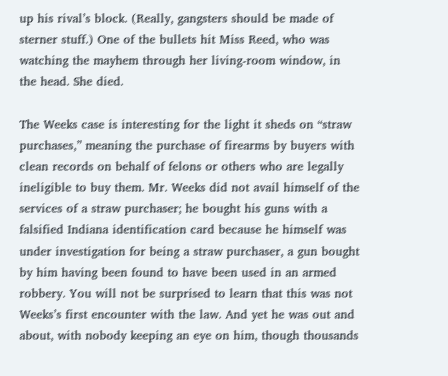up his rival’s block. (Really, gangsters should be made of sterner stuff.) One of the bullets hit Miss Reed, who was watching the mayhem through her living-room window, in the head. She died.

The Weeks case is interesting for the light it sheds on “straw purchases,” meaning the purchase of firearms by buyers with clean records on behalf of felons or others who are legally ineligible to buy them. Mr. Weeks did not avail himself of the services of a straw purchaser; he bought his guns with a falsified Indiana identification card because he himself was under investigation for being a straw purchaser, a gun bought by him having been found to have been used in an armed robbery. You will not be surprised to learn that this was not Weeks’s first encounter with the law. And yet he was out and about, with nobody keeping an eye on him, though thousands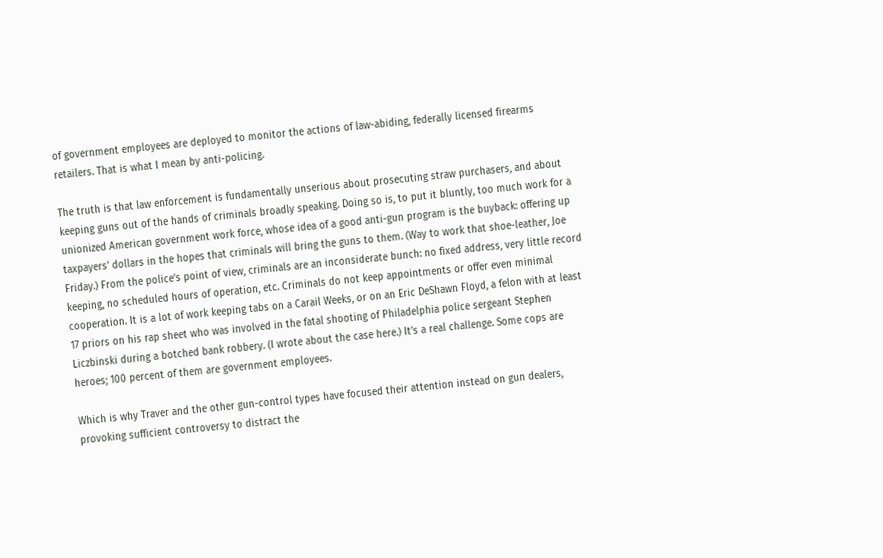of government employees are deployed to monitor the actions of law-abiding, federally licensed firearms retailers. That is what I mean by anti-policing.

The truth is that law enforcement is fundamentally unserious about prosecuting straw purchasers, and about keeping guns out of the hands of criminals broadly speaking. Doing so is, to put it bluntly, too much work for a unionized American government work force, whose idea of a good anti-gun program is the buyback: offering up taxpayers’ dollars in the hopes that criminals will bring the guns to them. (Way to work that shoe-leather, Joe Friday.) From the police’s point of view, criminals are an inconsiderate bunch: no fixed address, very little record keeping, no scheduled hours of operation, etc. Criminals do not keep appointments or offer even minimal cooperation. It is a lot of work keeping tabs on a Carail Weeks, or on an Eric DeShawn Floyd, a felon with at least 17 priors on his rap sheet who was involved in the fatal shooting of Philadelphia police sergeant Stephen Liczbinski during a botched bank robbery. (I wrote about the case here.) It’s a real challenge. Some cops are heroes; 100 percent of them are government employees.

Which is why Traver and the other gun-control types have focused their attention instead on gun dealers, provoking sufficient controversy to distract the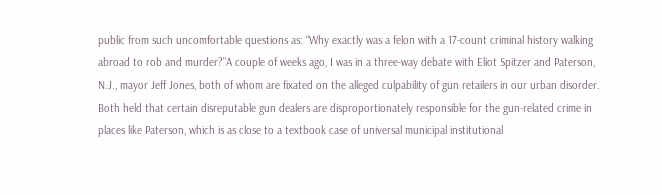public from such uncomfortable questions as: “Why exactly was a felon with a 17-count criminal history walking abroad to rob and murder?”A couple of weeks ago, I was in a three-way debate with Eliot Spitzer and Paterson, N.J., mayor Jeff Jones, both of whom are fixated on the alleged culpability of gun retailers in our urban disorder. Both held that certain disreputable gun dealers are disproportionately responsible for the gun-related crime in places like Paterson, which is as close to a textbook case of universal municipal institutional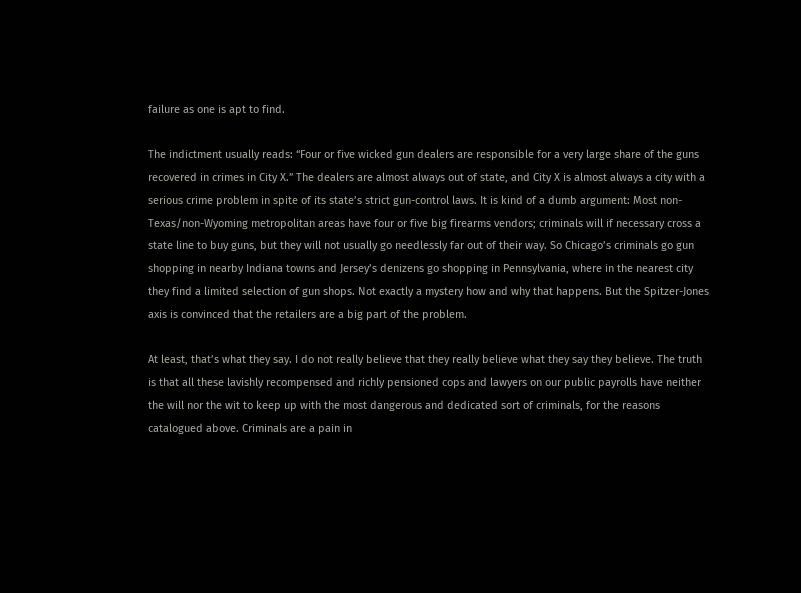failure as one is apt to find.

The indictment usually reads: “Four or five wicked gun dealers are responsible for a very large share of the guns recovered in crimes in City X.” The dealers are almost always out of state, and City X is almost always a city with a serious crime problem in spite of its state’s strict gun-control laws. It is kind of a dumb argument: Most non-Texas/non-Wyoming metropolitan areas have four or five big firearms vendors; criminals will if necessary cross a state line to buy guns, but they will not usually go needlessly far out of their way. So Chicago’s criminals go gun shopping in nearby Indiana towns and Jersey’s denizens go shopping in Pennsylvania, where in the nearest city they find a limited selection of gun shops. Not exactly a mystery how and why that happens. But the Spitzer-Jones axis is convinced that the retailers are a big part of the problem.

At least, that’s what they say. I do not really believe that they really believe what they say they believe. The truth is that all these lavishly recompensed and richly pensioned cops and lawyers on our public payrolls have neither the will nor the wit to keep up with the most dangerous and dedicated sort of criminals, for the reasons catalogued above. Criminals are a pain in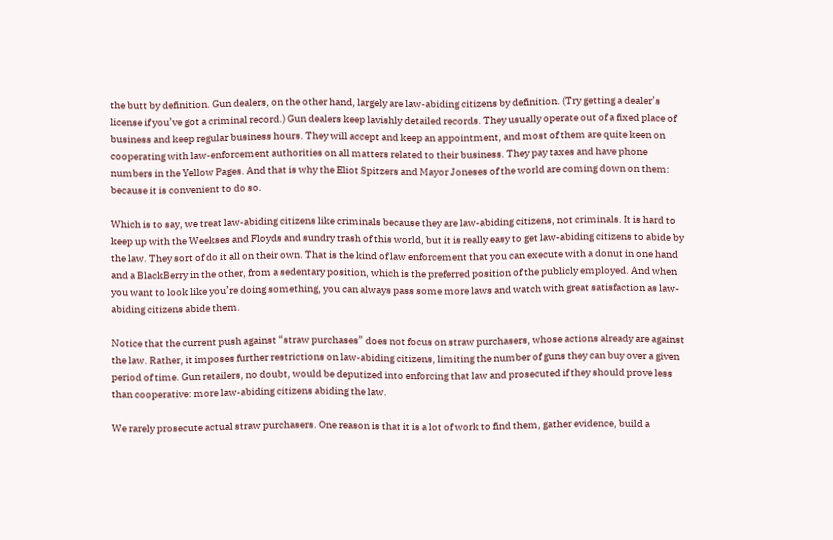the butt by definition. Gun dealers, on the other hand, largely are law-abiding citizens by definition. (Try getting a dealer’s license if you’ve got a criminal record.) Gun dealers keep lavishly detailed records. They usually operate out of a fixed place of business and keep regular business hours. They will accept and keep an appointment, and most of them are quite keen on cooperating with law-enforcement authorities on all matters related to their business. They pay taxes and have phone numbers in the Yellow Pages. And that is why the Eliot Spitzers and Mayor Joneses of the world are coming down on them: because it is convenient to do so.

Which is to say, we treat law-abiding citizens like criminals because they are law-abiding citizens, not criminals. It is hard to keep up with the Weekses and Floyds and sundry trash of this world, but it is really easy to get law-abiding citizens to abide by the law. They sort of do it all on their own. That is the kind of law enforcement that you can execute with a donut in one hand and a BlackBerry in the other, from a sedentary position, which is the preferred position of the publicly employed. And when you want to look like you’re doing something, you can always pass some more laws and watch with great satisfaction as law-abiding citizens abide them.

Notice that the current push against “straw purchases” does not focus on straw purchasers, whose actions already are against the law. Rather, it imposes further restrictions on law-abiding citizens, limiting the number of guns they can buy over a given period of time. Gun retailers, no doubt, would be deputized into enforcing that law and prosecuted if they should prove less than cooperative: more law-abiding citizens abiding the law.

We rarely prosecute actual straw purchasers. One reason is that it is a lot of work to find them, gather evidence, build a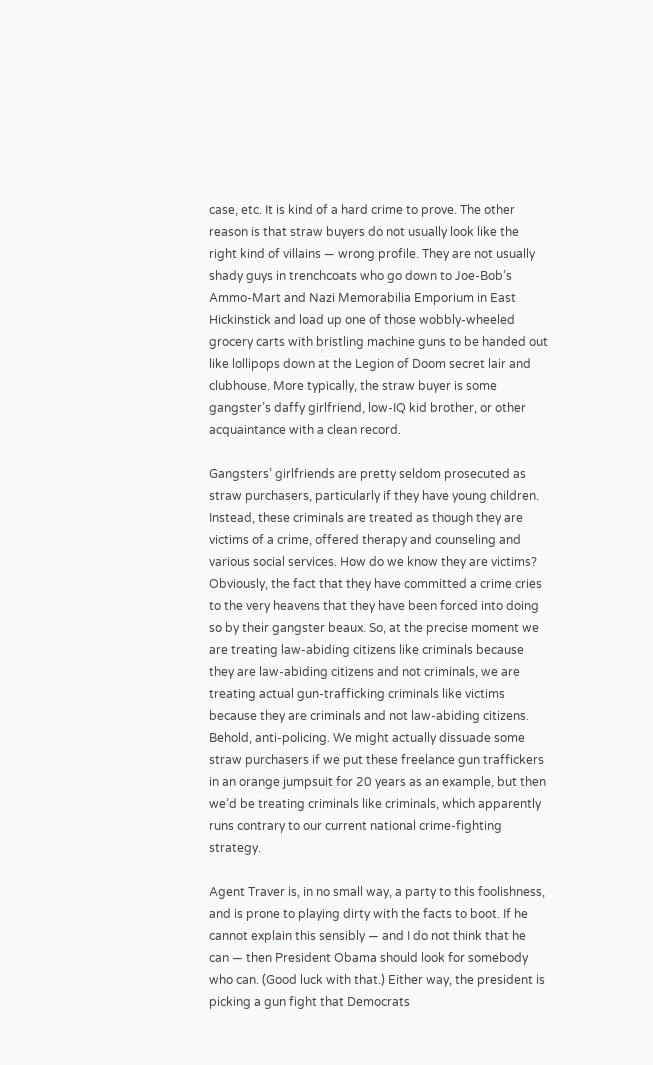case, etc. It is kind of a hard crime to prove. The other reason is that straw buyers do not usually look like the right kind of villains — wrong profile. They are not usually shady guys in trenchcoats who go down to Joe-Bob’s Ammo-Mart and Nazi Memorabilia Emporium in East Hickinstick and load up one of those wobbly-wheeled grocery carts with bristling machine guns to be handed out like lollipops down at the Legion of Doom secret lair and clubhouse. More typically, the straw buyer is some gangster’s daffy girlfriend, low-IQ kid brother, or other acquaintance with a clean record.

Gangsters’ girlfriends are pretty seldom prosecuted as straw purchasers, particularly if they have young children. Instead, these criminals are treated as though they are victims of a crime, offered therapy and counseling and various social services. How do we know they are victims? Obviously, the fact that they have committed a crime cries to the very heavens that they have been forced into doing so by their gangster beaux. So, at the precise moment we are treating law-abiding citizens like criminals because they are law-abiding citizens and not criminals, we are treating actual gun-trafficking criminals like victims because they are criminals and not law-abiding citizens. Behold, anti-policing. We might actually dissuade some straw purchasers if we put these freelance gun traffickers in an orange jumpsuit for 20 years as an example, but then we’d be treating criminals like criminals, which apparently runs contrary to our current national crime-fighting strategy.

Agent Traver is, in no small way, a party to this foolishness, and is prone to playing dirty with the facts to boot. If he cannot explain this sensibly — and I do not think that he can — then President Obama should look for somebody who can. (Good luck with that.) Either way, the president is picking a gun fight that Democrats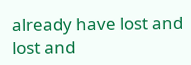already have lost and lost and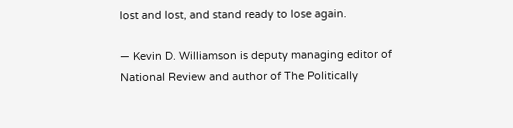lost and lost, and stand ready to lose again.

— Kevin D. Williamson is deputy managing editor of National Review and author of The Politically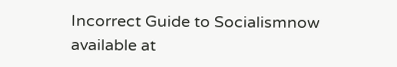Incorrect Guide to Socialismnow available at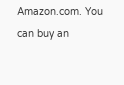Amazon.com. You can buy an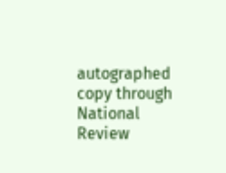autographed copy through National Review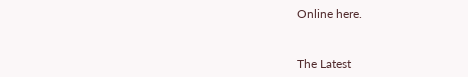Online here.


The Latest